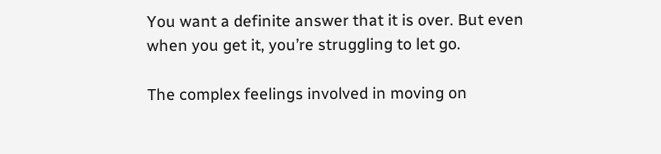You want a definite answer that it is over. But even when you get it, you’re struggling to let go.

The complex feelings involved in moving on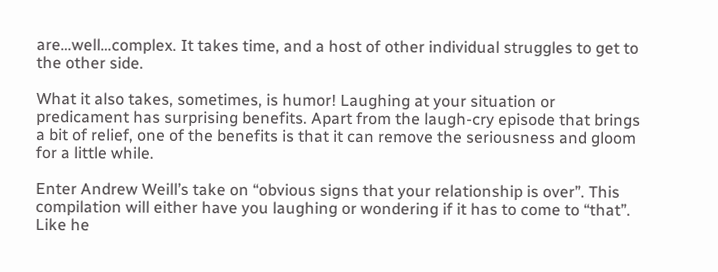are…well…complex. It takes time, and a host of other individual struggles to get to the other side.

What it also takes, sometimes, is humor! Laughing at your situation or predicament has surprising benefits. Apart from the laugh-cry episode that brings a bit of relief, one of the benefits is that it can remove the seriousness and gloom for a little while.

Enter Andrew Weill’s take on “obvious signs that your relationship is over”. This compilation will either have you laughing or wondering if it has to come to “that”. Like he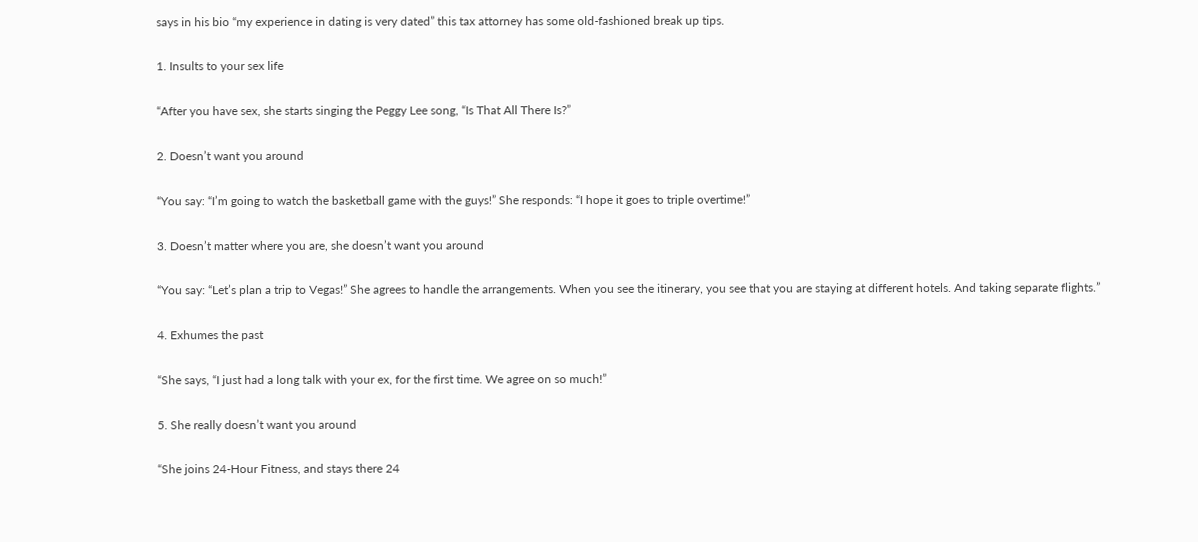says in his bio “my experience in dating is very dated” this tax attorney has some old-fashioned break up tips.

1. Insults to your sex life

“After you have sex, she starts singing the Peggy Lee song, “Is That All There Is?”

2. Doesn’t want you around

“You say: “I’m going to watch the basketball game with the guys!” She responds: “I hope it goes to triple overtime!”

3. Doesn’t matter where you are, she doesn’t want you around

“You say: “Let’s plan a trip to Vegas!” She agrees to handle the arrangements. When you see the itinerary, you see that you are staying at different hotels. And taking separate flights.”

4. Exhumes the past

“She says, “I just had a long talk with your ex, for the first time. We agree on so much!”

5. She really doesn’t want you around

“She joins 24-Hour Fitness, and stays there 24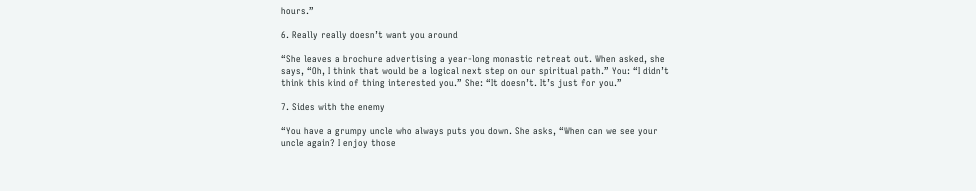hours.”

6. Really really doesn’t want you around

“She leaves a brochure advertising a year-long monastic retreat out. When asked, she says, “Oh, I think that would be a logical next step on our spiritual path.” You: “I didn’t think this kind of thing interested you.” She: “It doesn’t. It’s just for you.”

7. Sides with the enemy

“You have a grumpy uncle who always puts you down. She asks, “When can we see your uncle again? I enjoy those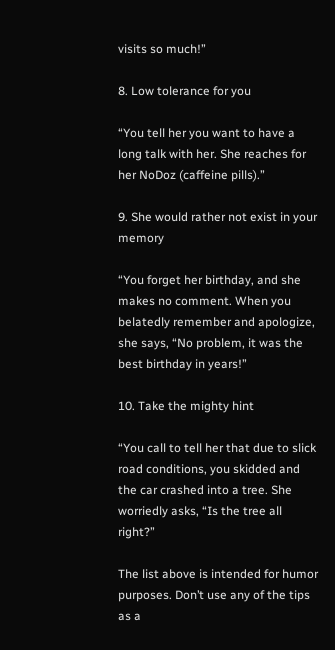visits so much!”

8. Low tolerance for you

“You tell her you want to have a long talk with her. She reaches for her NoDoz (caffeine pills).”

9. She would rather not exist in your memory

“You forget her birthday, and she makes no comment. When you belatedly remember and apologize, she says, “No problem, it was the best birthday in years!”

10. Take the mighty hint

“You call to tell her that due to slick road conditions, you skidded and the car crashed into a tree. She worriedly asks, “Is the tree all right?”

The list above is intended for humor purposes. Don’t use any of the tips as a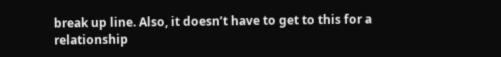break up line. Also, it doesn’t have to get to this for a relationship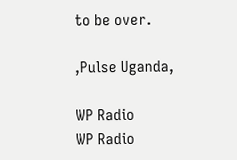to be over.

,Pulse Uganda,

WP Radio
WP Radio